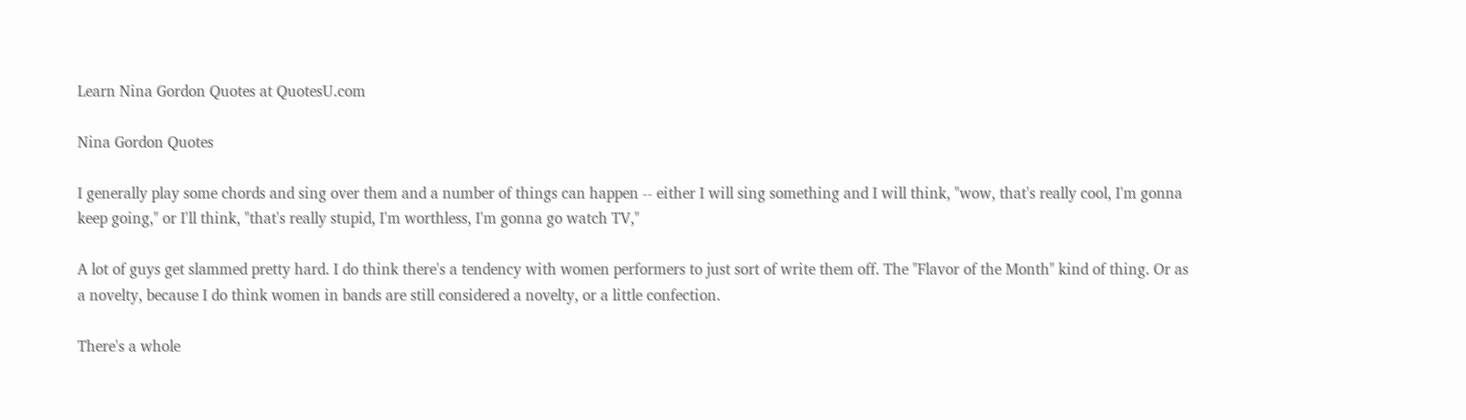Learn Nina Gordon Quotes at QuotesU.com

Nina Gordon Quotes

I generally play some chords and sing over them and a number of things can happen -- either I will sing something and I will think, "wow, that's really cool, I'm gonna keep going," or I'll think, "that's really stupid, I'm worthless, I'm gonna go watch TV,"

A lot of guys get slammed pretty hard. I do think there's a tendency with women performers to just sort of write them off. The "Flavor of the Month" kind of thing. Or as a novelty, because I do think women in bands are still considered a novelty, or a little confection.

There's a whole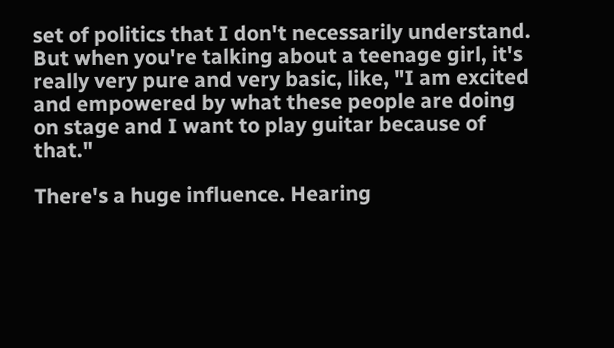set of politics that I don't necessarily understand. But when you're talking about a teenage girl, it's really very pure and very basic, like, "I am excited and empowered by what these people are doing on stage and I want to play guitar because of that."

There's a huge influence. Hearing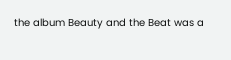the album Beauty and the Beat was a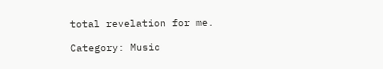total revelation for me.

Category: Music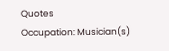Quotes
Occupation: Musician(s)